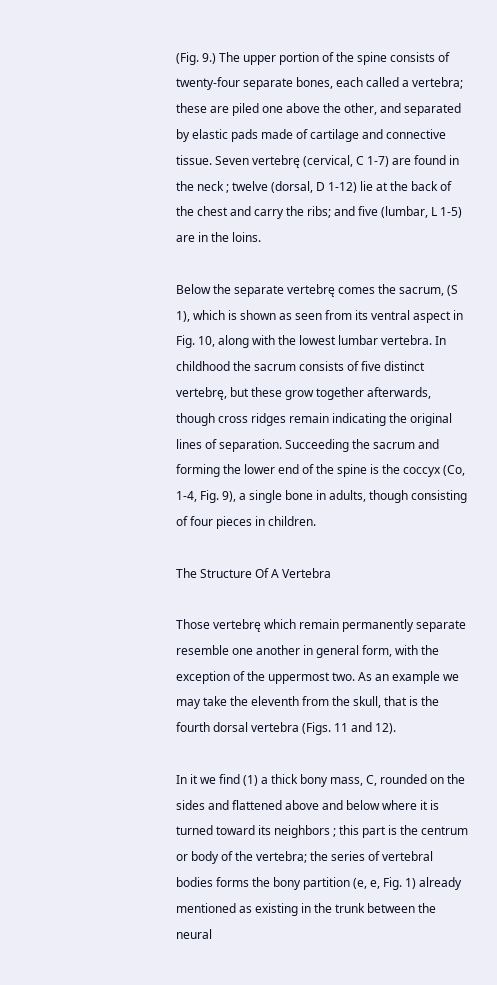(Fig. 9.) The upper portion of the spine consists of twenty-four separate bones, each called a vertebra; these are piled one above the other, and separated by elastic pads made of cartilage and connective tissue. Seven vertebrę (cervical, C 1-7) are found in the neck ; twelve (dorsal, D 1-12) lie at the back of the chest and carry the ribs; and five (lumbar, L 1-5) are in the loins.

Below the separate vertebrę comes the sacrum, (S 1), which is shown as seen from its ventral aspect in Fig. 10, along with the lowest lumbar vertebra. In childhood the sacrum consists of five distinct vertebrę, but these grow together afterwards, though cross ridges remain indicating the original lines of separation. Succeeding the sacrum and forming the lower end of the spine is the coccyx (Co, 1-4, Fig. 9), a single bone in adults, though consisting of four pieces in children.

The Structure Of A Vertebra

Those vertebrę which remain permanently separate resemble one another in general form, with the exception of the uppermost two. As an example we may take the eleventh from the skull, that is the fourth dorsal vertebra (Figs. 11 and 12).

In it we find (1) a thick bony mass, C, rounded on the sides and flattened above and below where it is turned toward its neighbors ; this part is the centrum or body of the vertebra; the series of vertebral bodies forms the bony partition (e, e, Fig. 1) already mentioned as existing in the trunk between the neural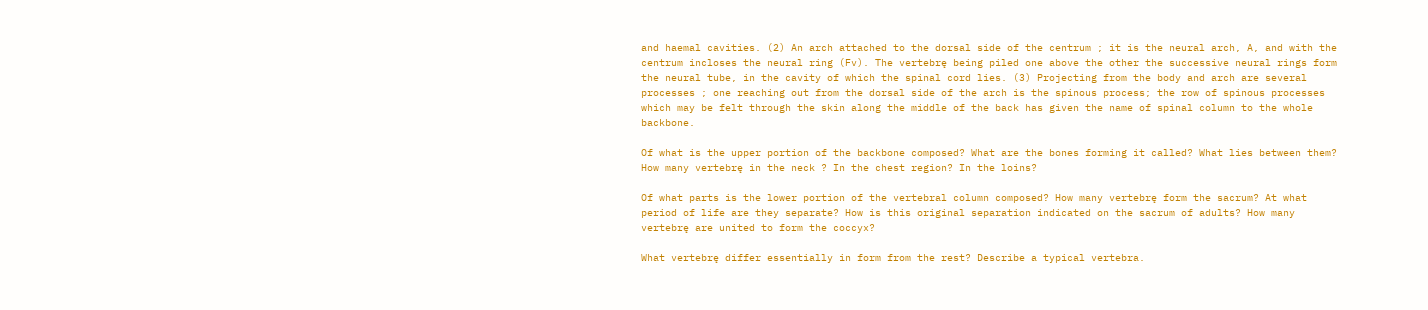and haemal cavities. (2) An arch attached to the dorsal side of the centrum ; it is the neural arch, A, and with the centrum incloses the neural ring (Fv). The vertebrę being piled one above the other the successive neural rings form the neural tube, in the cavity of which the spinal cord lies. (3) Projecting from the body and arch are several processes ; one reaching out from the dorsal side of the arch is the spinous process; the row of spinous processes which may be felt through the skin along the middle of the back has given the name of spinal column to the whole backbone.

Of what is the upper portion of the backbone composed? What are the bones forming it called? What lies between them? How many vertebrę in the neck ? In the chest region? In the loins?

Of what parts is the lower portion of the vertebral column composed? How many vertebrę form the sacrum? At what period of life are they separate? How is this original separation indicated on the sacrum of adults? How many vertebrę are united to form the coccyx?

What vertebrę differ essentially in form from the rest? Describe a typical vertebra.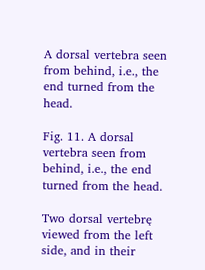A dorsal vertebra seen from behind, i.e., the end turned from the head.

Fig. 11. A dorsal vertebra seen from behind, i.e., the end turned from the head.

Two dorsal vertebrę viewed from the left side, and in their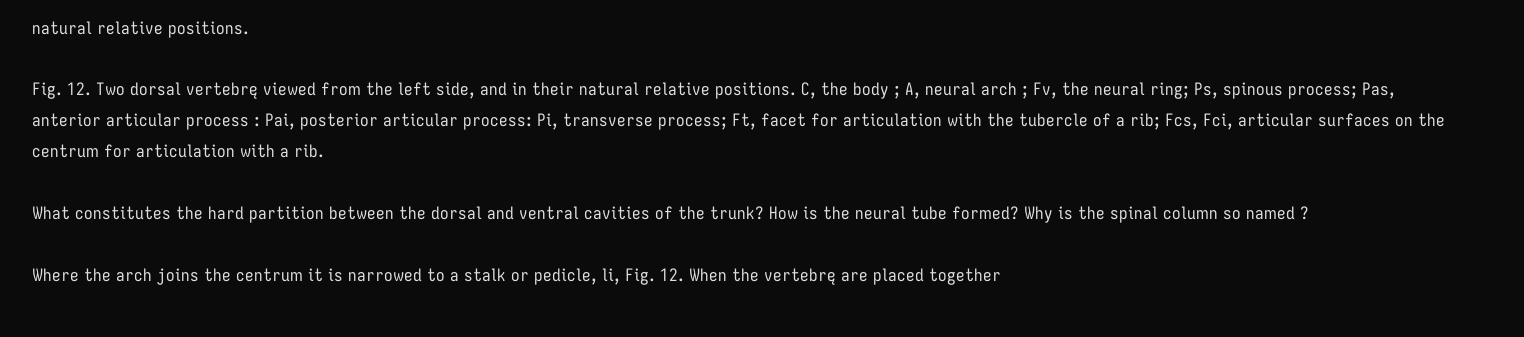natural relative positions.

Fig. 12. Two dorsal vertebrę viewed from the left side, and in their natural relative positions. C, the body ; A, neural arch ; Fv, the neural ring; Ps, spinous process; Pas, anterior articular process : Pai, posterior articular process: Pi, transverse process; Ft, facet for articulation with the tubercle of a rib; Fcs, Fci, articular surfaces on the centrum for articulation with a rib.

What constitutes the hard partition between the dorsal and ventral cavities of the trunk? How is the neural tube formed? Why is the spinal column so named ?

Where the arch joins the centrum it is narrowed to a stalk or pedicle, li, Fig. 12. When the vertebrę are placed together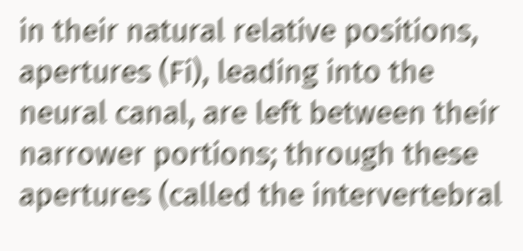in their natural relative positions, apertures (Fi), leading into the neural canal, are left between their narrower portions; through these apertures (called the intervertebral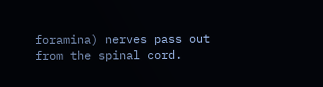foramina) nerves pass out from the spinal cord.